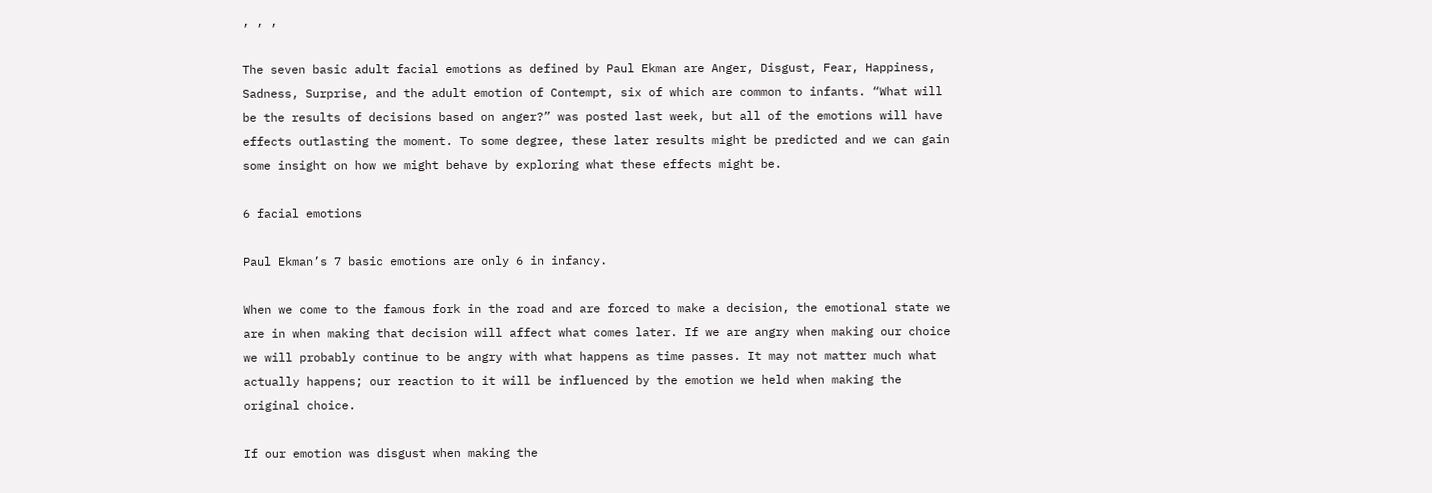, , ,

The seven basic adult facial emotions as defined by Paul Ekman are Anger, Disgust, Fear, Happiness, Sadness, Surprise, and the adult emotion of Contempt, six of which are common to infants. “What will be the results of decisions based on anger?” was posted last week, but all of the emotions will have effects outlasting the moment. To some degree, these later results might be predicted and we can gain some insight on how we might behave by exploring what these effects might be.

6 facial emotions

Paul Ekman’s 7 basic emotions are only 6 in infancy.

When we come to the famous fork in the road and are forced to make a decision, the emotional state we are in when making that decision will affect what comes later. If we are angry when making our choice we will probably continue to be angry with what happens as time passes. It may not matter much what actually happens; our reaction to it will be influenced by the emotion we held when making the original choice.

If our emotion was disgust when making the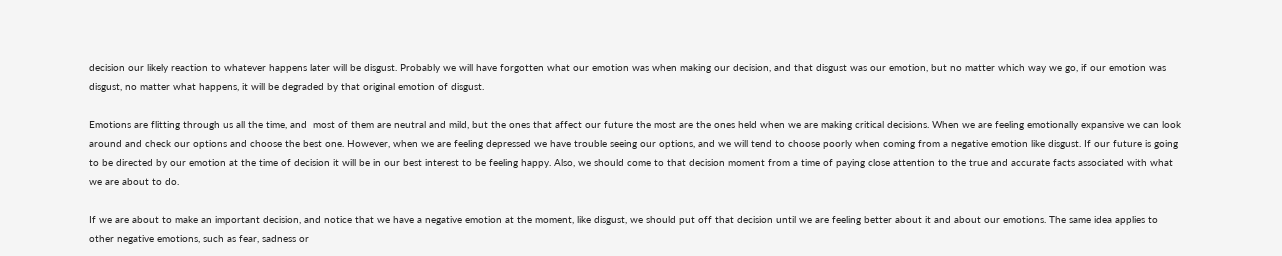decision our likely reaction to whatever happens later will be disgust. Probably we will have forgotten what our emotion was when making our decision, and that disgust was our emotion, but no matter which way we go, if our emotion was disgust, no matter what happens, it will be degraded by that original emotion of disgust.

Emotions are flitting through us all the time, and  most of them are neutral and mild, but the ones that affect our future the most are the ones held when we are making critical decisions. When we are feeling emotionally expansive we can look around and check our options and choose the best one. However, when we are feeling depressed we have trouble seeing our options, and we will tend to choose poorly when coming from a negative emotion like disgust. If our future is going to be directed by our emotion at the time of decision it will be in our best interest to be feeling happy. Also, we should come to that decision moment from a time of paying close attention to the true and accurate facts associated with what we are about to do.

If we are about to make an important decision, and notice that we have a negative emotion at the moment, like disgust, we should put off that decision until we are feeling better about it and about our emotions. The same idea applies to other negative emotions, such as fear, sadness or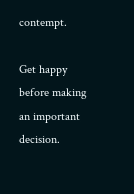contempt.

Get happy before making an important decision.